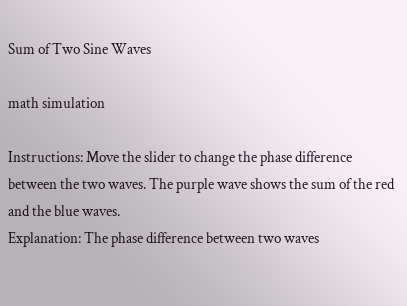Sum of Two Sine Waves

math simulation

Instructions: Move the slider to change the phase difference between the two waves. The purple wave shows the sum of the red and the blue waves.
Explanation: The phase difference between two waves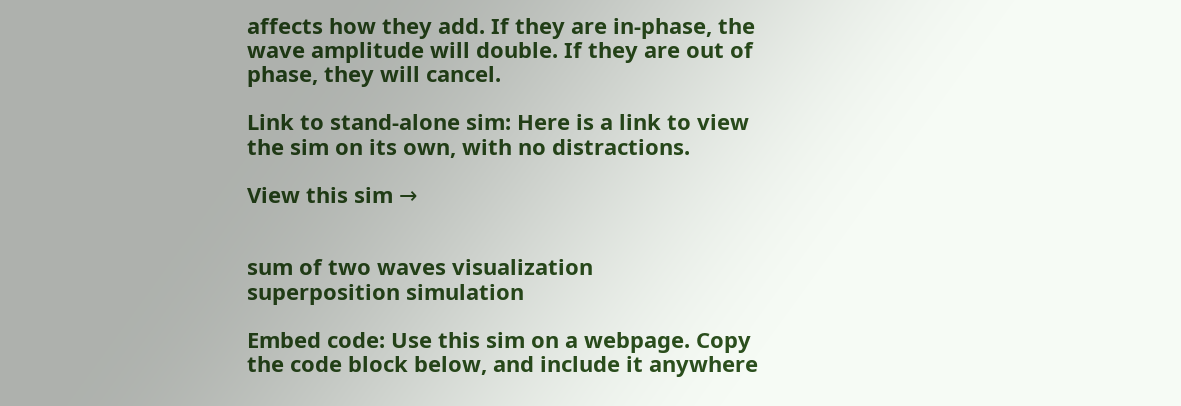affects how they add. If they are in-phase, the wave amplitude will double. If they are out of phase, they will cancel.

Link to stand-alone sim: Here is a link to view the sim on its own, with no distractions.

View this sim →


sum of two waves visualization
superposition simulation

Embed code: Use this sim on a webpage. Copy the code block below, and include it anywhere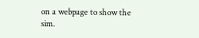on a webpage to show the sim.